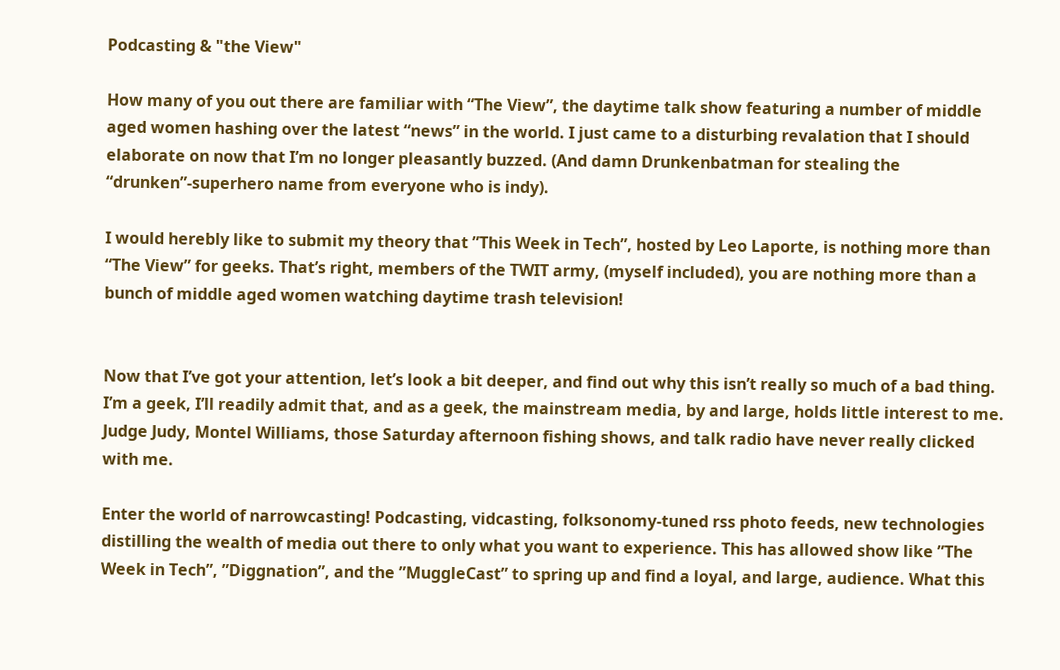Podcasting & "the View"

How many of you out there are familiar with “The View”, the daytime talk show featuring a number of middle aged women hashing over the latest “news” in the world. I just came to a disturbing revalation that I should elaborate on now that I’m no longer pleasantly buzzed. (And damn Drunkenbatman for stealing the “drunken”-superhero name from everyone who is indy).

I would herebly like to submit my theory that ”This Week in Tech”, hosted by Leo Laporte, is nothing more than “The View” for geeks. That’s right, members of the TWIT army, (myself included), you are nothing more than a bunch of middle aged women watching daytime trash television!


Now that I’ve got your attention, let’s look a bit deeper, and find out why this isn’t really so much of a bad thing. I’m a geek, I’ll readily admit that, and as a geek, the mainstream media, by and large, holds little interest to me. Judge Judy, Montel Williams, those Saturday afternoon fishing shows, and talk radio have never really clicked with me.

Enter the world of narrowcasting! Podcasting, vidcasting, folksonomy-tuned rss photo feeds, new technologies distilling the wealth of media out there to only what you want to experience. This has allowed show like ”The Week in Tech”, ”Diggnation”, and the ”MuggleCast” to spring up and find a loyal, and large, audience. What this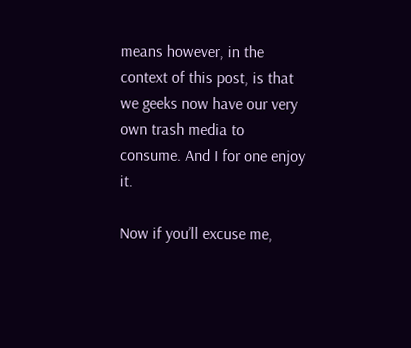means however, in the context of this post, is that we geeks now have our very own trash media to consume. And I for one enjoy it.

Now if you’ll excuse me,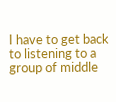I have to get back to listening to a group of middle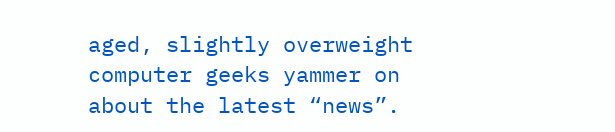aged, slightly overweight computer geeks yammer on about the latest “news”.